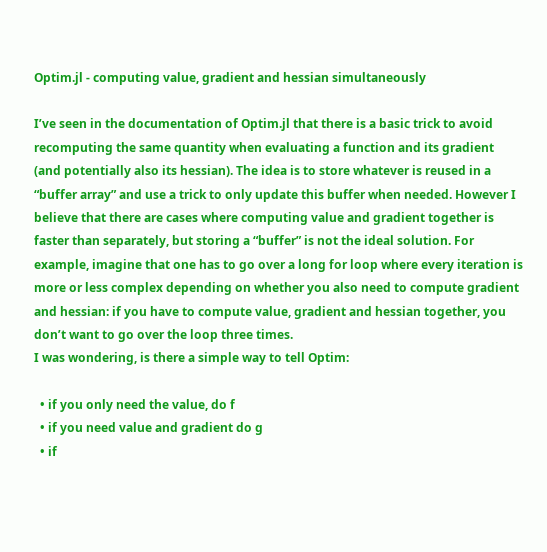Optim.jl - computing value, gradient and hessian simultaneously

I’ve seen in the documentation of Optim.jl that there is a basic trick to avoid recomputing the same quantity when evaluating a function and its gradient (and potentially also its hessian). The idea is to store whatever is reused in a “buffer array” and use a trick to only update this buffer when needed. However I believe that there are cases where computing value and gradient together is faster than separately, but storing a “buffer” is not the ideal solution. For example, imagine that one has to go over a long for loop where every iteration is more or less complex depending on whether you also need to compute gradient and hessian: if you have to compute value, gradient and hessian together, you don’t want to go over the loop three times.
I was wondering, is there a simple way to tell Optim:

  • if you only need the value, do f
  • if you need value and gradient do g
  • if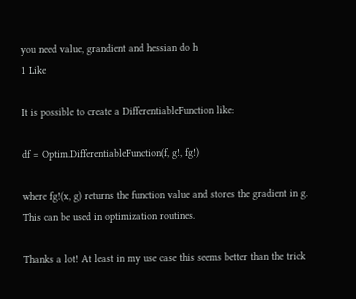you need value, grandient and hessian do h
1 Like

It is possible to create a DifferentiableFunction like:

df = Optim.DifferentiableFunction(f, g!, fg!)

where fg!(x, g) returns the function value and stores the gradient in g. This can be used in optimization routines.

Thanks a lot! At least in my use case this seems better than the trick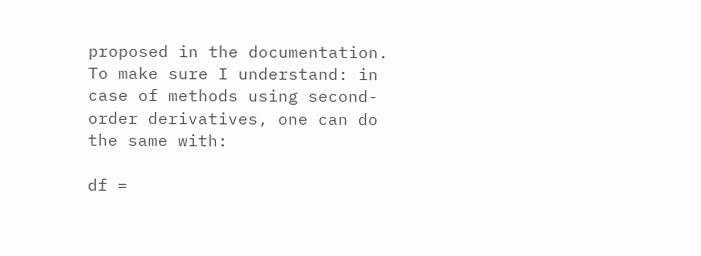proposed in the documentation.
To make sure I understand: in case of methods using second-order derivatives, one can do the same with:

df =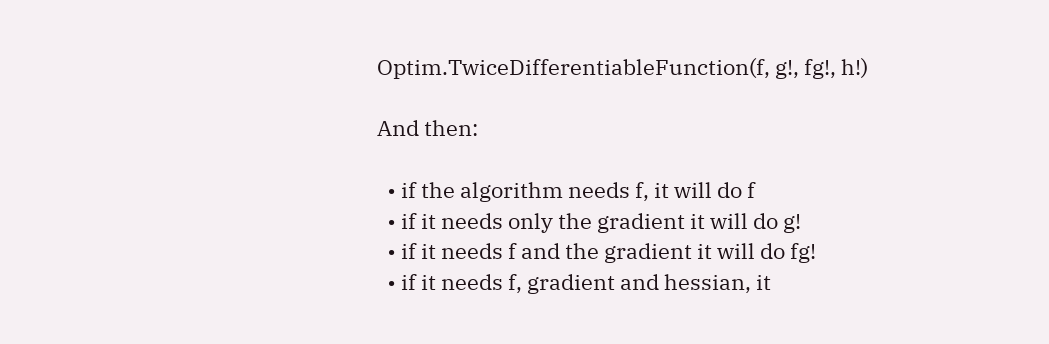Optim.TwiceDifferentiableFunction(f, g!, fg!, h!)

And then:

  • if the algorithm needs f, it will do f
  • if it needs only the gradient it will do g!
  • if it needs f and the gradient it will do fg!
  • if it needs f, gradient and hessian, it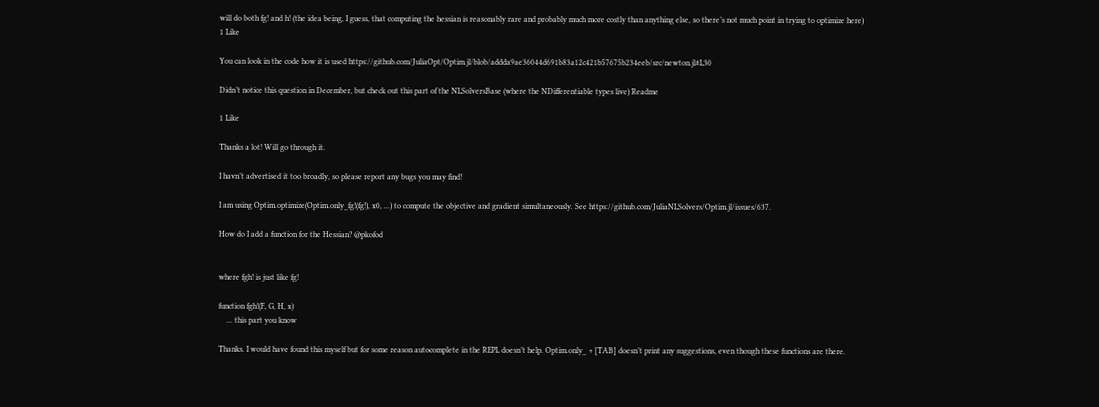will do both fg! and h! (the idea being, I guess, that computing the hessian is reasonably rare and probably much more costly than anything else, so there’s not much point in trying to optimize here)
1 Like

You can look in the code how it is used https://github.com/JuliaOpt/Optim.jl/blob/addda9ae36044d691b83a12c421b57675b234eeb/src/newton.jl#L30

Didn’t notice this question in December, but check out this part of the NLSolversBase (where the NDifferentiable types live) Readme

1 Like

Thanks a lot! Will go through it.

I havn’t advertised it too broadly, so please report any bugs you may find!

I am using Optim.optimize(Optim.only_fg!(fg!), x0, ...) to compute the objective and gradient simultaneously. See https://github.com/JuliaNLSolvers/Optim.jl/issues/637.

How do I add a function for the Hessian? @pkofod


where fgh! is just like fg!

function fgh!(F, G, H, x)
    ... this part you know

Thanks. I would have found this myself but for some reason autocomplete in the REPL doesn’t help. Optim.only_ + [TAB] doesn’t print any suggestions, even though these functions are there.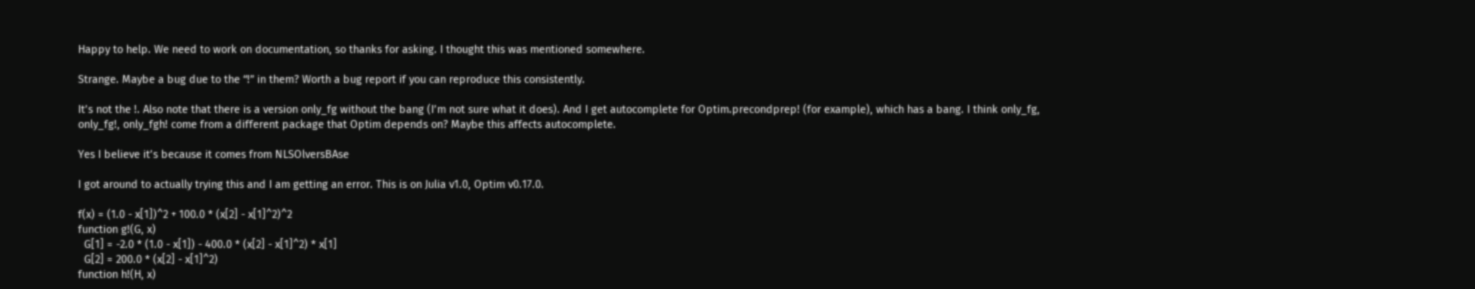Happy to help. We need to work on documentation, so thanks for asking. I thought this was mentioned somewhere.

Strange. Maybe a bug due to the “!” in them? Worth a bug report if you can reproduce this consistently.

It’s not the !. Also note that there is a version only_fg without the bang (I’m not sure what it does). And I get autocomplete for Optim.precondprep! (for example), which has a bang. I think only_fg, only_fg!, only_fgh! come from a different package that Optim depends on? Maybe this affects autocomplete.

Yes I believe it’s because it comes from NLSOlversBAse

I got around to actually trying this and I am getting an error. This is on Julia v1.0, Optim v0.17.0.

f(x) = (1.0 - x[1])^2 + 100.0 * (x[2] - x[1]^2)^2
function g!(G, x)
  G[1] = -2.0 * (1.0 - x[1]) - 400.0 * (x[2] - x[1]^2) * x[1]
  G[2] = 200.0 * (x[2] - x[1]^2)
function h!(H, x)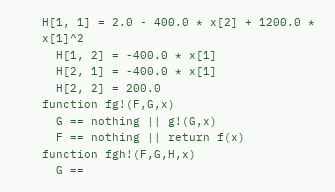H[1, 1] = 2.0 - 400.0 * x[2] + 1200.0 * x[1]^2
  H[1, 2] = -400.0 * x[1]
  H[2, 1] = -400.0 * x[1]
  H[2, 2] = 200.0
function fg!(F,G,x)
  G == nothing || g!(G,x)
  F == nothing || return f(x)
function fgh!(F,G,H,x)
  G ==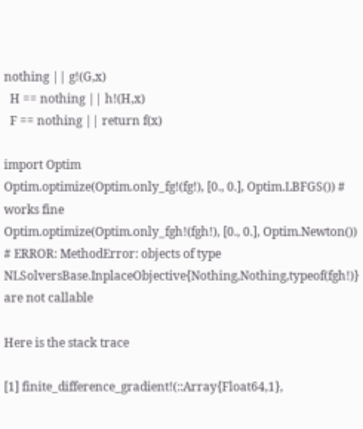nothing || g!(G,x)
  H == nothing || h!(H,x)
  F == nothing || return f(x)

import Optim
Optim.optimize(Optim.only_fg!(fg!), [0., 0.], Optim.LBFGS()) # works fine
Optim.optimize(Optim.only_fgh!(fgh!), [0., 0.], Optim.Newton())
# ERROR: MethodError: objects of type NLSolversBase.InplaceObjective{Nothing,Nothing,typeof(fgh!)} are not callable

Here is the stack trace

[1] finite_difference_gradient!(::Array{Float64,1},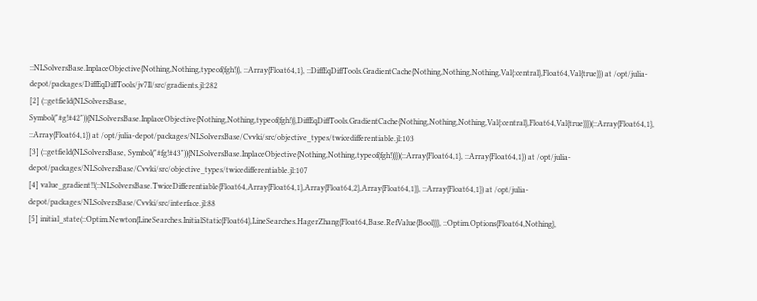::NLSolversBase.InplaceObjective{Nothing,Nothing,typeof(fgh!)}, ::Array{Float64,1}, ::DiffEqDiffTools.GradientCache{Nothing,Nothing,Nothing,Val{:central},Float64,Val{true}}) at /opt/julia-depot/packages/DiffEqDiffTools/jv7Il/src/gradients.jl:282
[2] (::getfield(NLSolversBase, Symbol("#g!#42")){NLSolversBase.InplaceObjective{Nothing,Nothing,typeof(fgh!)},DiffEqDiffTools.GradientCache{Nothing,Nothing,Nothing,Val{:central},Float64,Val{true}}})(::Array{Float64,1}, ::Array{Float64,1}) at /opt/julia-depot/packages/NLSolversBase/Cvvki/src/objective_types/twicedifferentiable.jl:103
[3] (::getfield(NLSolversBase, Symbol("#fg!#43")){NLSolversBase.InplaceObjective{Nothing,Nothing,typeof(fgh!)}})(::Array{Float64,1}, ::Array{Float64,1}) at /opt/julia-depot/packages/NLSolversBase/Cvvki/src/objective_types/twicedifferentiable.jl:107
[4] value_gradient!!(::NLSolversBase.TwiceDifferentiable{Float64,Array{Float64,1},Array{Float64,2},Array{Float64,1}}, ::Array{Float64,1}) at /opt/julia-depot/packages/NLSolversBase/Cvvki/src/interface.jl:88
[5] initial_state(::Optim.Newton{LineSearches.InitialStatic{Float64},LineSearches.HagerZhang{Float64,Base.RefValue{Bool}}}, ::Optim.Options{Float64,Nothing},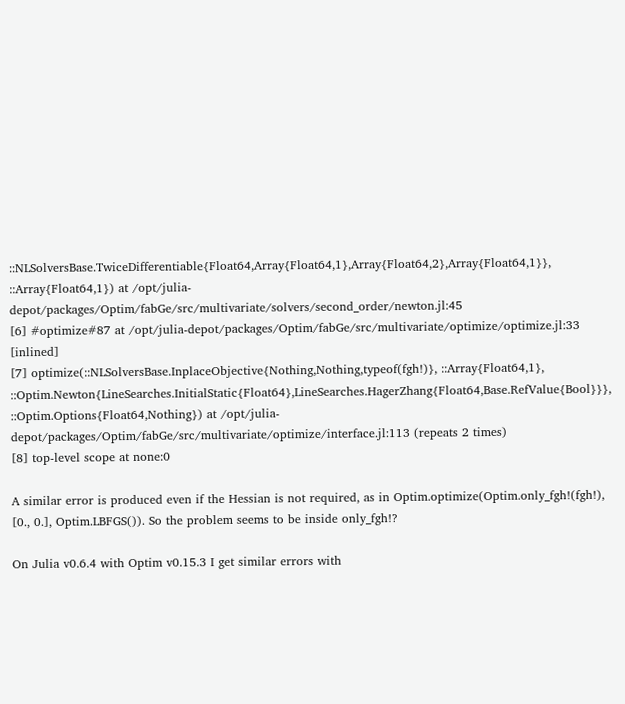::NLSolversBase.TwiceDifferentiable{Float64,Array{Float64,1},Array{Float64,2},Array{Float64,1}}, ::Array{Float64,1}) at /opt/julia-depot/packages/Optim/fabGe/src/multivariate/solvers/second_order/newton.jl:45
[6] #optimize#87 at /opt/julia-depot/packages/Optim/fabGe/src/multivariate/optimize/optimize.jl:33 [inlined]
[7] optimize(::NLSolversBase.InplaceObjective{Nothing,Nothing,typeof(fgh!)}, ::Array{Float64,1}, ::Optim.Newton{LineSearches.InitialStatic{Float64},LineSearches.HagerZhang{Float64,Base.RefValue{Bool}}}, ::Optim.Options{Float64,Nothing}) at /opt/julia-depot/packages/Optim/fabGe/src/multivariate/optimize/interface.jl:113 (repeats 2 times)
[8] top-level scope at none:0

A similar error is produced even if the Hessian is not required, as in Optim.optimize(Optim.only_fgh!(fgh!), [0., 0.], Optim.LBFGS()). So the problem seems to be inside only_fgh!?

On Julia v0.6.4 with Optim v0.15.3 I get similar errors with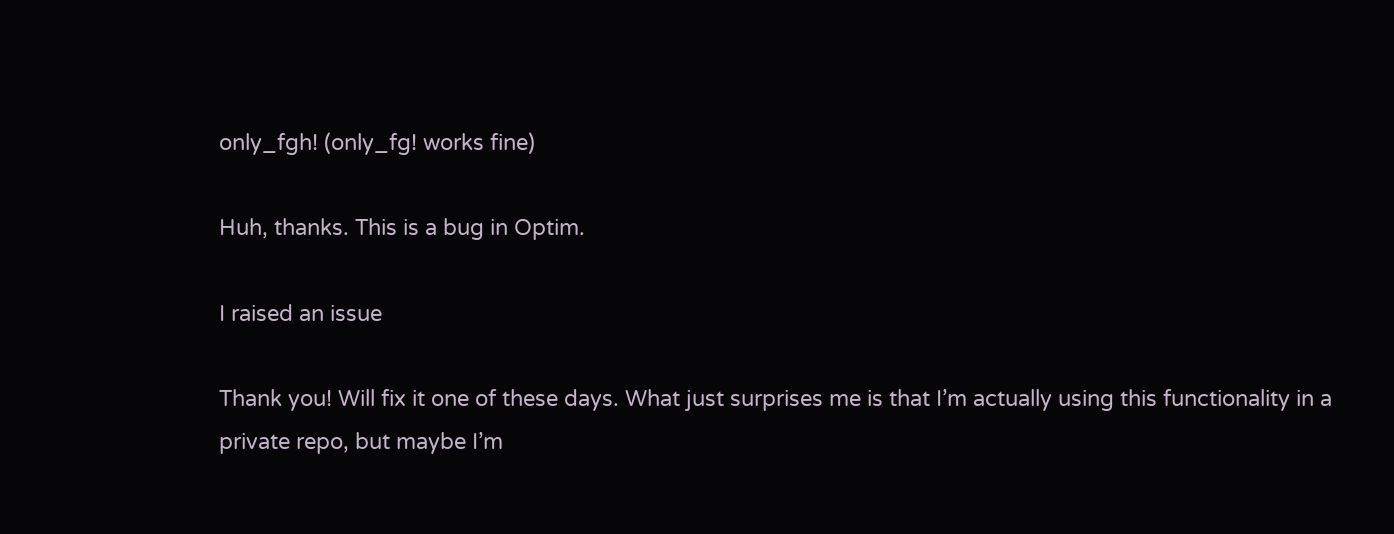only_fgh! (only_fg! works fine)

Huh, thanks. This is a bug in Optim.

I raised an issue

Thank you! Will fix it one of these days. What just surprises me is that I’m actually using this functionality in a private repo, but maybe I’m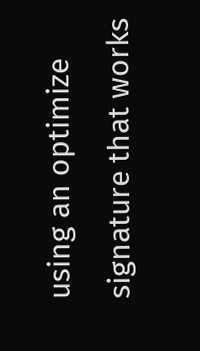using an optimize signature that works